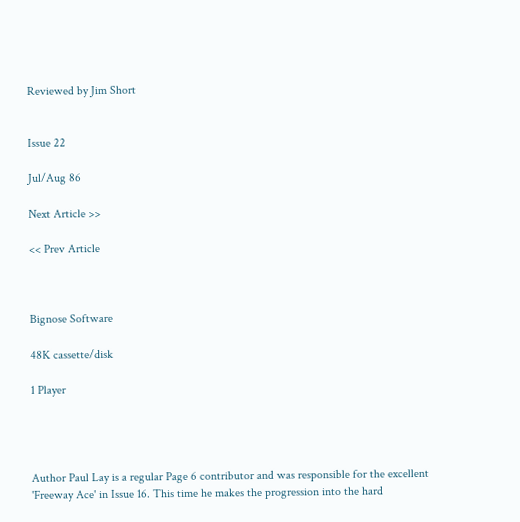Reviewed by Jim Short


Issue 22

Jul/Aug 86

Next Article >>

<< Prev Article



Bignose Software

48K cassette/disk

1 Player




Author Paul Lay is a regular Page 6 contributor and was responsible for the excellent 'Freeway Ace' in Issue 16. This time he makes the progression into the hard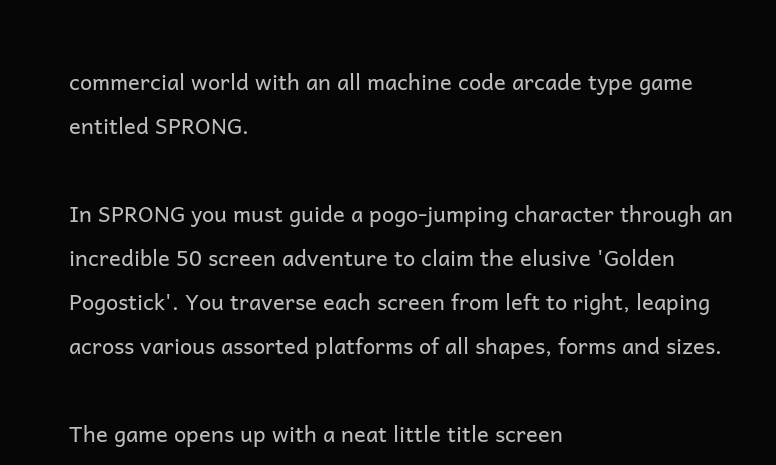commercial world with an all machine code arcade type game entitled SPRONG.

In SPRONG you must guide a pogo-jumping character through an incredible 50 screen adventure to claim the elusive 'Golden Pogostick'. You traverse each screen from left to right, leaping across various assorted platforms of all shapes, forms and sizes.

The game opens up with a neat little title screen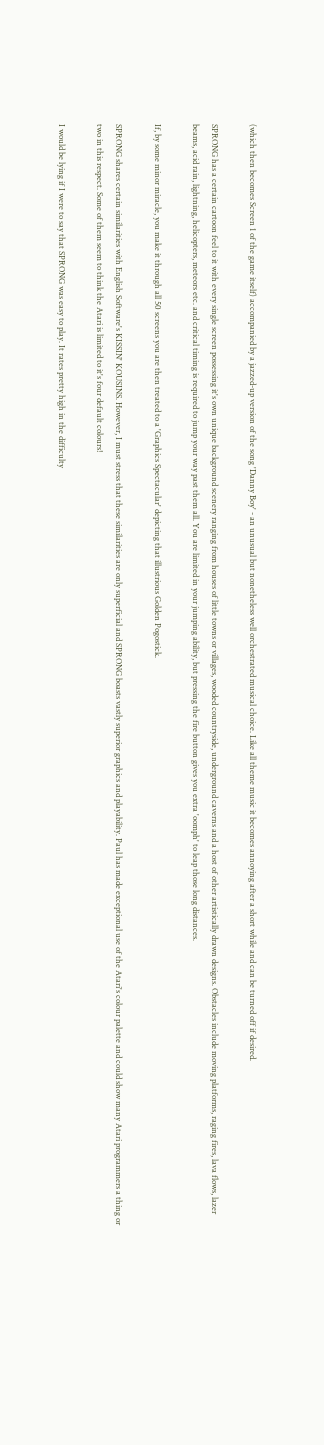(which then becomes Screen 1 of the game itself) accompanied by a jazzed-up version of the song 'Danny Boy' - an unusual but nonetheless well orchestrated musical choice. Like all theme music it becomes annoying after a short while and can be turned off if desired.

SPRONG has a certain cartoon feel to it with every single screen possessing it's own unique background scenery ranging from houses of little towns or villages, wooded countryside, underground caverns and a host of other artistically drawn designs. Obstacles include moving platforms, raging fires, lava flows, lazer beams, acid rain, lightning, helicopters, meteors etc. and critical timing is required to jump your way past them all. You are limited in your jumping ability, but pressing the fire button gives you extra 'oomph' to leap those long distances.

If, by some minor miracle, you make it through all 50 screens you are then treated to a 'Graphics Spectacular' depicting that illustrious Golden Pogostick.

SPRONG shares certain similarities with English Software's KISSIN' KOUSINS. However, I must stress that these similarities are only superficial and SPRONG boasts vastly superior graphics and playability. Paul has made exceptional use of the Atari's colour palette and could show many Atari programmers a thing or two in this respect. Some of them seem to think the Atari is limited to it's four default colours!

I would be lying if I were to say that SPRONG was easy to play. It rates pretty high in the difficulty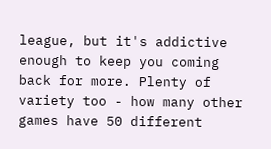league, but it's addictive enough to keep you coming back for more. Plenty of variety too - how many other games have 50 different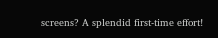screens? A splendid first-time effort!